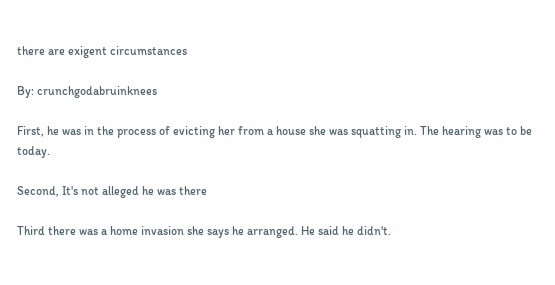there are exigent circumstances

By: crunchgodabruinknees

First, he was in the process of evicting her from a house she was squatting in. The hearing was to be today.

Second, It's not alleged he was there

Third there was a home invasion she says he arranged. He said he didn't.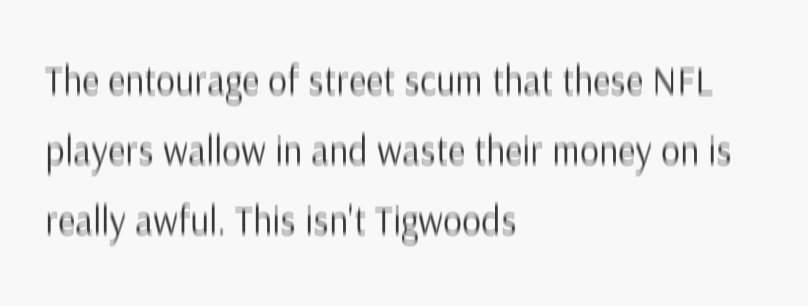The entourage of street scum that these NFL players wallow in and waste their money on is really awful. This isn't Tigwoods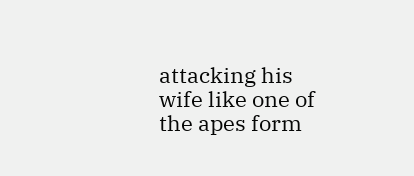attacking his wife like one of the apes form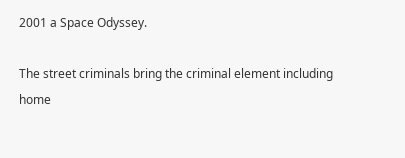2001 a Space Odyssey.

The street criminals bring the criminal element including home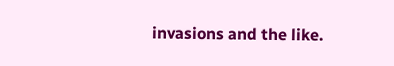invasions and the like.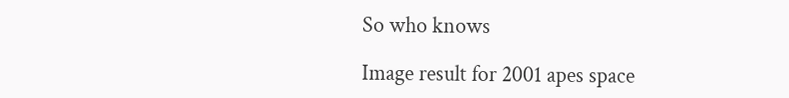So who knows

Image result for 2001 apes space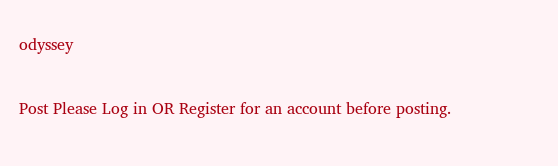odyssey

Post Please Log in OR Register for an account before posting.